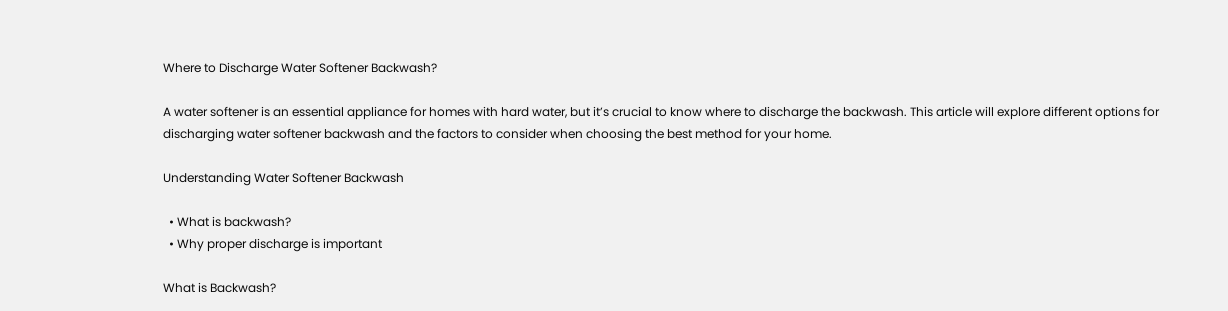Where to Discharge Water Softener Backwash?

A water softener is an essential appliance for homes with hard water, but it’s crucial to know where to discharge the backwash. This article will explore different options for discharging water softener backwash and the factors to consider when choosing the best method for your home.

Understanding Water Softener Backwash

  • What is backwash?
  • Why proper discharge is important

What is Backwash?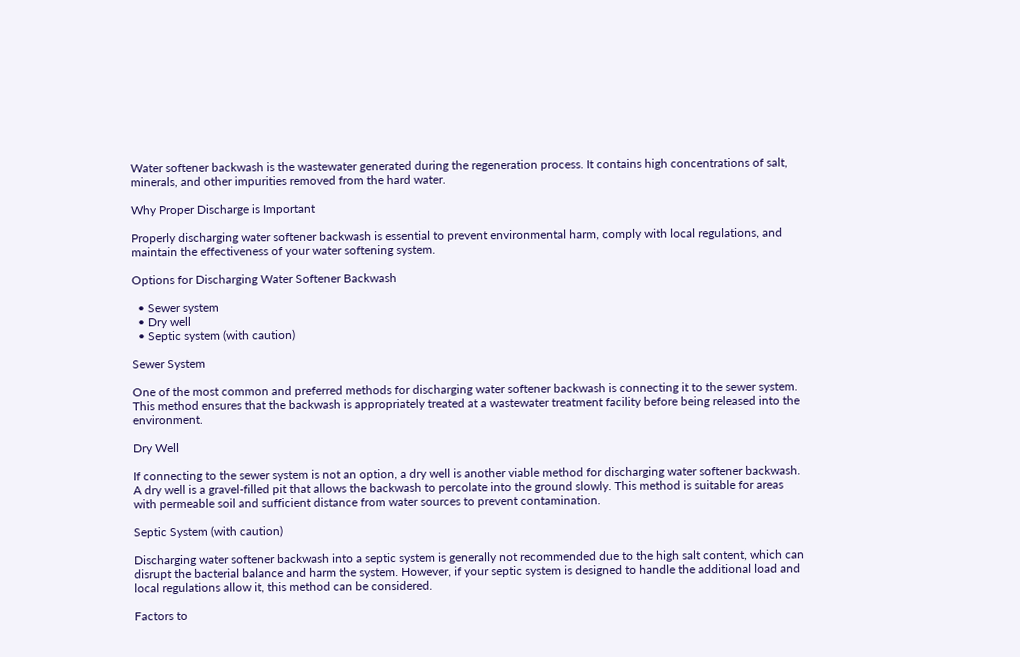Water softener backwash is the wastewater generated during the regeneration process. It contains high concentrations of salt, minerals, and other impurities removed from the hard water.

Why Proper Discharge is Important

Properly discharging water softener backwash is essential to prevent environmental harm, comply with local regulations, and maintain the effectiveness of your water softening system.

Options for Discharging Water Softener Backwash

  • Sewer system
  • Dry well
  • Septic system (with caution)

Sewer System

One of the most common and preferred methods for discharging water softener backwash is connecting it to the sewer system. This method ensures that the backwash is appropriately treated at a wastewater treatment facility before being released into the environment.

Dry Well

If connecting to the sewer system is not an option, a dry well is another viable method for discharging water softener backwash. A dry well is a gravel-filled pit that allows the backwash to percolate into the ground slowly. This method is suitable for areas with permeable soil and sufficient distance from water sources to prevent contamination.

Septic System (with caution)

Discharging water softener backwash into a septic system is generally not recommended due to the high salt content, which can disrupt the bacterial balance and harm the system. However, if your septic system is designed to handle the additional load and local regulations allow it, this method can be considered.

Factors to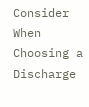Consider When Choosing a Discharge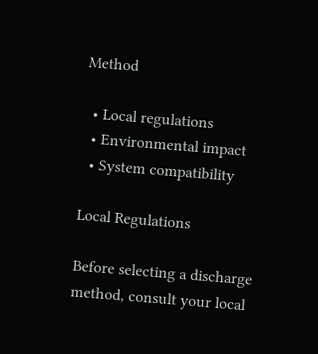Method

  • Local regulations
  • Environmental impact
  • System compatibility

Local Regulations

Before selecting a discharge method, consult your local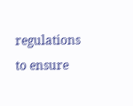regulations to ensure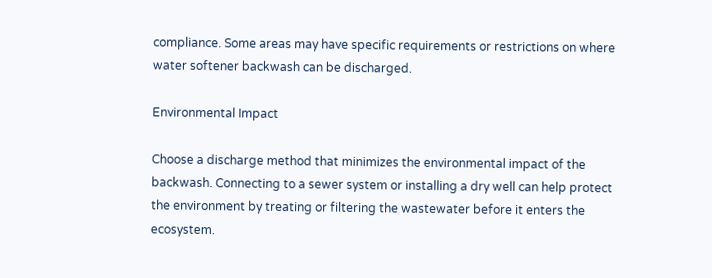compliance. Some areas may have specific requirements or restrictions on where water softener backwash can be discharged.

Environmental Impact

Choose a discharge method that minimizes the environmental impact of the backwash. Connecting to a sewer system or installing a dry well can help protect the environment by treating or filtering the wastewater before it enters the ecosystem.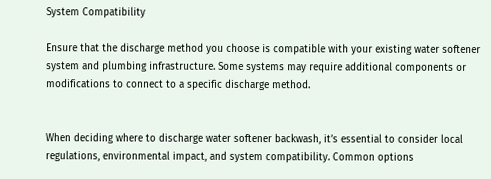System Compatibility

Ensure that the discharge method you choose is compatible with your existing water softener system and plumbing infrastructure. Some systems may require additional components or modifications to connect to a specific discharge method.


When deciding where to discharge water softener backwash, it’s essential to consider local regulations, environmental impact, and system compatibility. Common options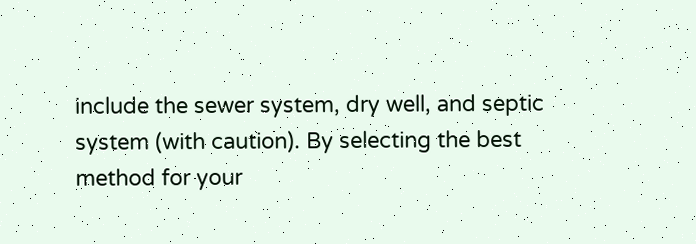include the sewer system, dry well, and septic system (with caution). By selecting the best method for your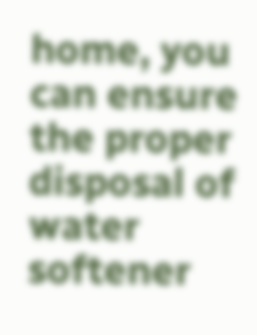home, you can ensure the proper disposal of water softener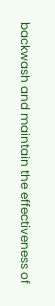backwash and maintain the effectiveness of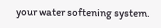your water softening system.